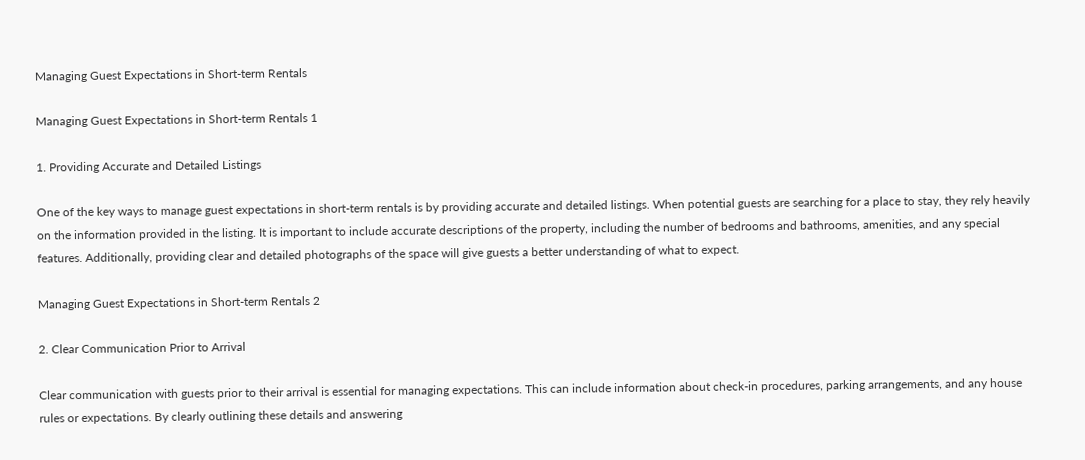Managing Guest Expectations in Short-term Rentals

Managing Guest Expectations in Short-term Rentals 1

1. Providing Accurate and Detailed Listings

One of the key ways to manage guest expectations in short-term rentals is by providing accurate and detailed listings. When potential guests are searching for a place to stay, they rely heavily on the information provided in the listing. It is important to include accurate descriptions of the property, including the number of bedrooms and bathrooms, amenities, and any special features. Additionally, providing clear and detailed photographs of the space will give guests a better understanding of what to expect.

Managing Guest Expectations in Short-term Rentals 2

2. Clear Communication Prior to Arrival

Clear communication with guests prior to their arrival is essential for managing expectations. This can include information about check-in procedures, parking arrangements, and any house rules or expectations. By clearly outlining these details and answering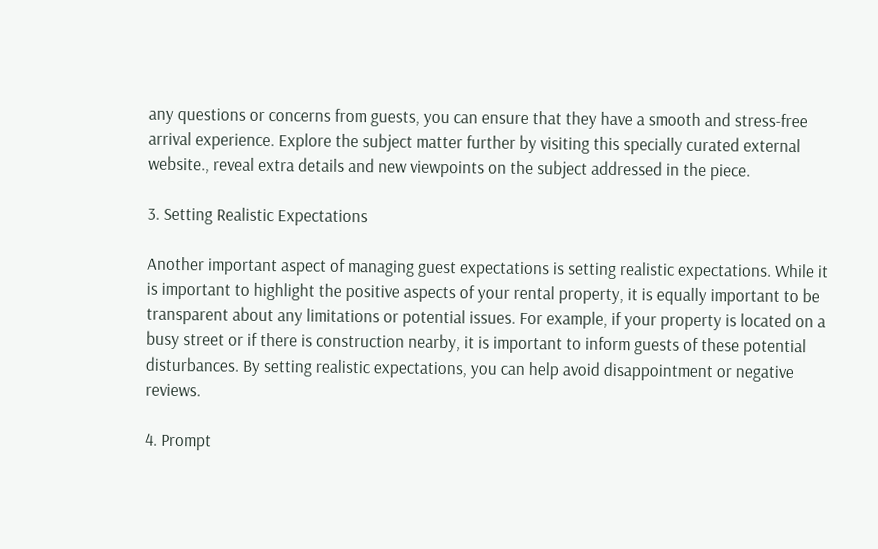any questions or concerns from guests, you can ensure that they have a smooth and stress-free arrival experience. Explore the subject matter further by visiting this specially curated external website., reveal extra details and new viewpoints on the subject addressed in the piece.

3. Setting Realistic Expectations

Another important aspect of managing guest expectations is setting realistic expectations. While it is important to highlight the positive aspects of your rental property, it is equally important to be transparent about any limitations or potential issues. For example, if your property is located on a busy street or if there is construction nearby, it is important to inform guests of these potential disturbances. By setting realistic expectations, you can help avoid disappointment or negative reviews.

4. Prompt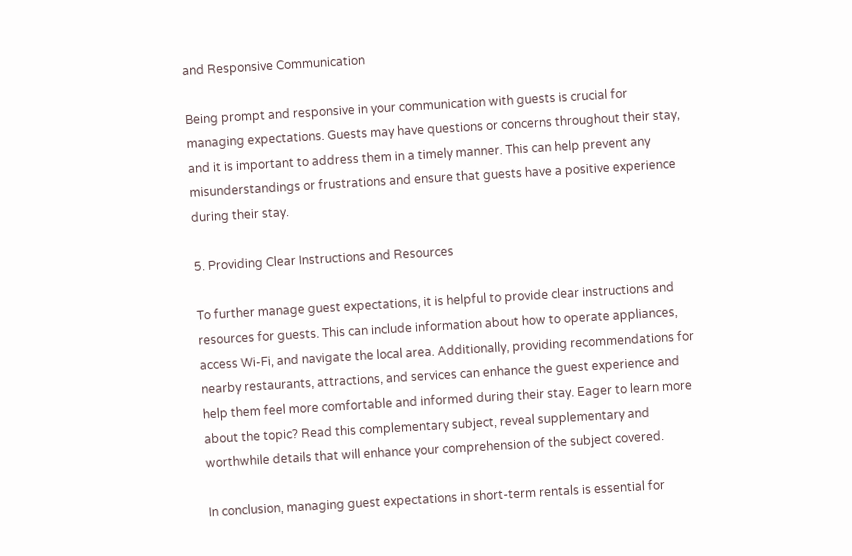and Responsive Communication

Being prompt and responsive in your communication with guests is crucial for managing expectations. Guests may have questions or concerns throughout their stay, and it is important to address them in a timely manner. This can help prevent any misunderstandings or frustrations and ensure that guests have a positive experience during their stay.

5. Providing Clear Instructions and Resources

To further manage guest expectations, it is helpful to provide clear instructions and resources for guests. This can include information about how to operate appliances, access Wi-Fi, and navigate the local area. Additionally, providing recommendations for nearby restaurants, attractions, and services can enhance the guest experience and help them feel more comfortable and informed during their stay. Eager to learn more about the topic? Read this complementary subject, reveal supplementary and worthwhile details that will enhance your comprehension of the subject covered.

In conclusion, managing guest expectations in short-term rentals is essential for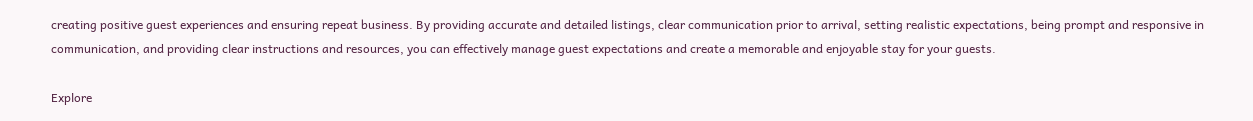creating positive guest experiences and ensuring repeat business. By providing accurate and detailed listings, clear communication prior to arrival, setting realistic expectations, being prompt and responsive in communication, and providing clear instructions and resources, you can effectively manage guest expectations and create a memorable and enjoyable stay for your guests.

Explore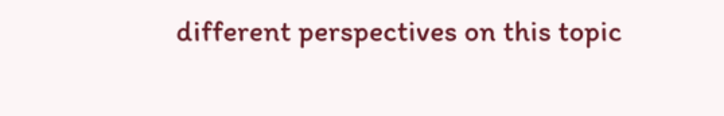different perspectives on this topic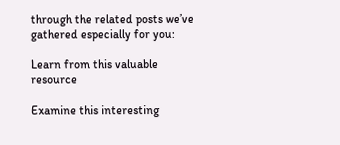through the related posts we’ve gathered especially for you:

Learn from this valuable resource

Examine this interesting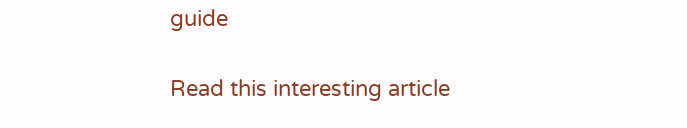guide

Read this interesting article